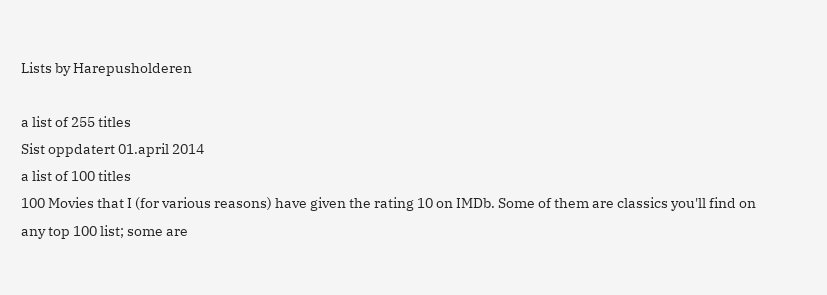Lists by Harepusholderen

a list of 255 titles
Sist oppdatert 01.april 2014
a list of 100 titles
100 Movies that I (for various reasons) have given the rating 10 on IMDb. Some of them are classics you'll find on any top 100 list; some are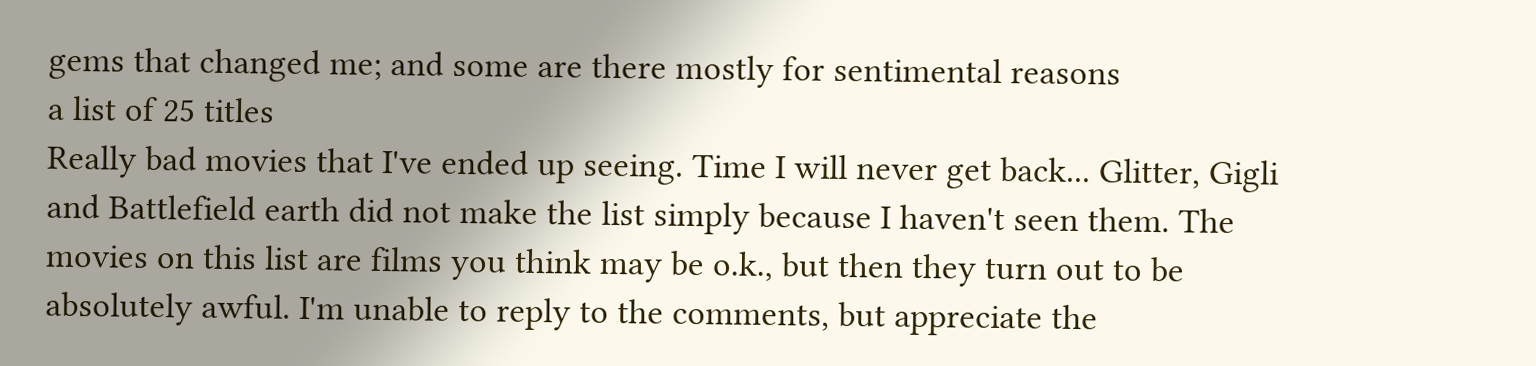gems that changed me; and some are there mostly for sentimental reasons
a list of 25 titles
Really bad movies that I've ended up seeing. Time I will never get back... Glitter, Gigli and Battlefield earth did not make the list simply because I haven't seen them. The movies on this list are films you think may be o.k., but then they turn out to be absolutely awful. I'm unable to reply to the comments, but appreciate the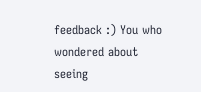feedback :) You who wondered about seeing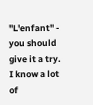"L'enfant" - you should give it a try. I know a lot of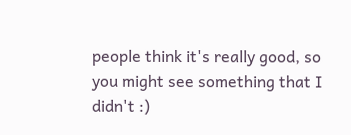people think it's really good, so you might see something that I didn't :)